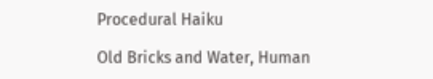Procedural Haiku

Old Bricks and Water, Human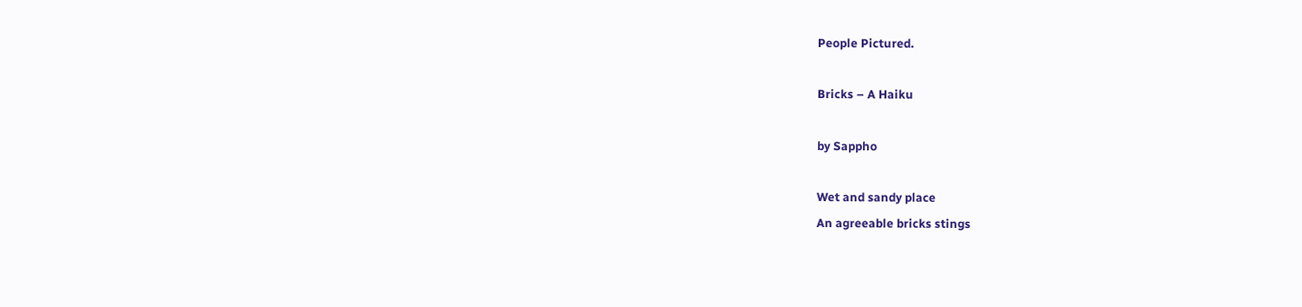People Pictured.

Bricks – A Haiku

by Sappho

Wet and sandy place
An agreeable bricks stings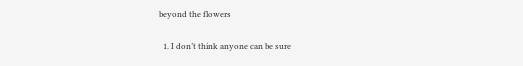beyond the flowers

  1. I don’t think anyone can be sure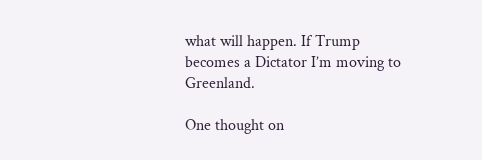what will happen. If Trump becomes a Dictator I’m moving to Greenland.

One thought on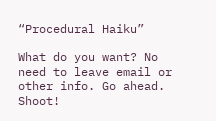“Procedural Haiku”

What do you want? No need to leave email or other info. Go ahead. Shoot!